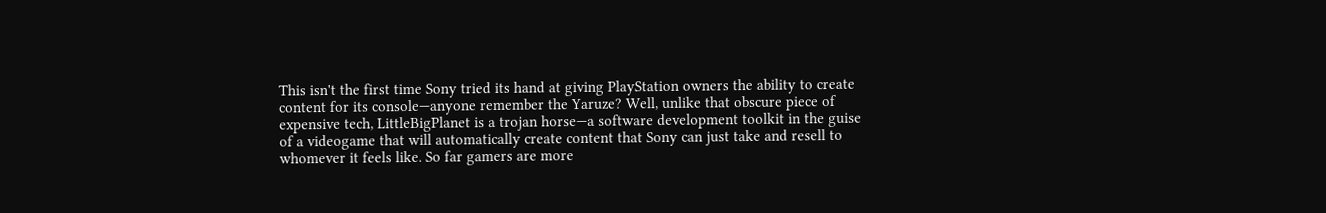This isn't the first time Sony tried its hand at giving PlayStation owners the ability to create content for its console—anyone remember the Yaruze? Well, unlike that obscure piece of expensive tech, LittleBigPlanet is a trojan horse—a software development toolkit in the guise of a videogame that will automatically create content that Sony can just take and resell to whomever it feels like. So far gamers are more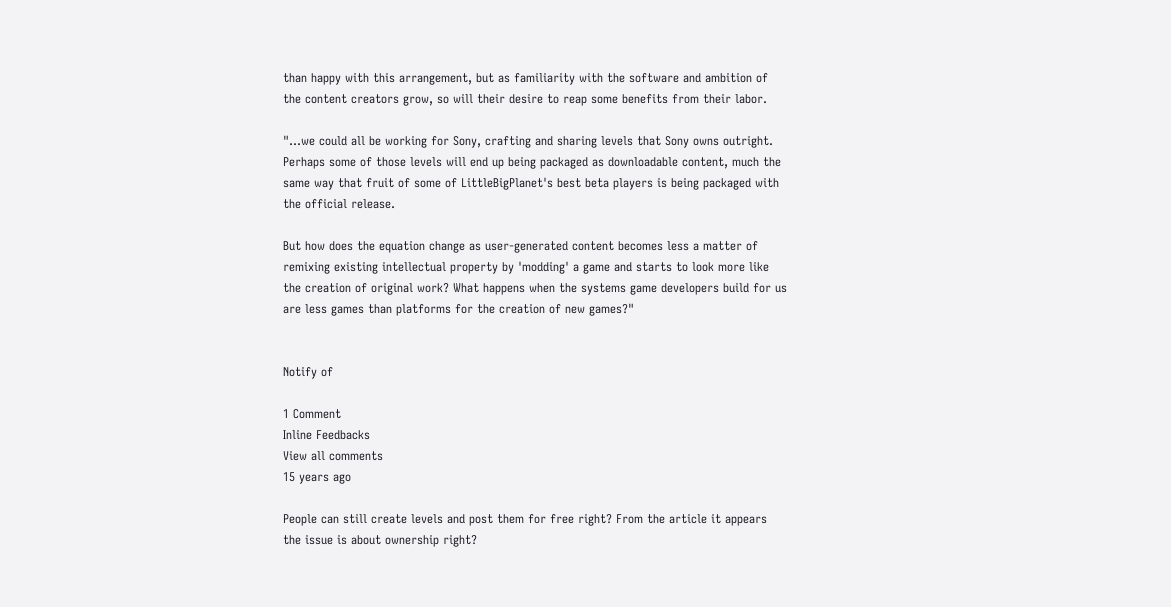than happy with this arrangement, but as familiarity with the software and ambition of the content creators grow, so will their desire to reap some benefits from their labor.

"…we could all be working for Sony, crafting and sharing levels that Sony owns outright. Perhaps some of those levels will end up being packaged as downloadable content, much the same way that fruit of some of LittleBigPlanet's best beta players is being packaged with the official release.

But how does the equation change as user-generated content becomes less a matter of remixing existing intellectual property by 'modding' a game and starts to look more like the creation of original work? What happens when the systems game developers build for us are less games than platforms for the creation of new games?"


Notify of

1 Comment
Inline Feedbacks
View all comments
15 years ago

People can still create levels and post them for free right? From the article it appears the issue is about ownership right?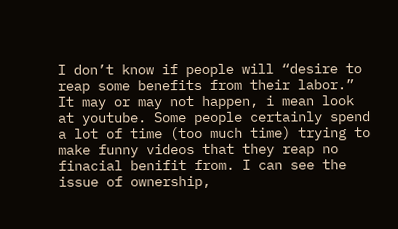I don’t know if people will “desire to reap some benefits from their labor.” It may or may not happen, i mean look at youtube. Some people certainly spend a lot of time (too much time) trying to make funny videos that they reap no finacial benifit from. I can see the issue of ownership,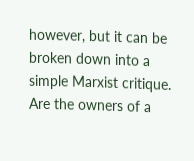however, but it can be broken down into a simple Marxist critique. Are the owners of a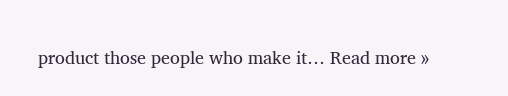product those people who make it… Read more »